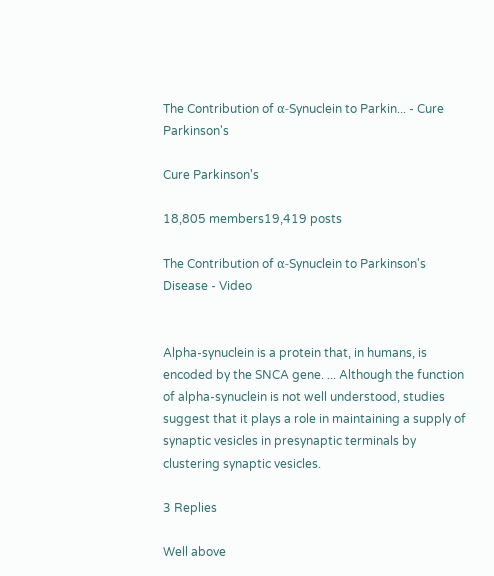The Contribution of α-Synuclein to Parkin... - Cure Parkinson's

Cure Parkinson's

18,805 members19,419 posts

The Contribution of α-Synuclein to Parkinson's Disease - Video


Alpha-synuclein is a protein that, in humans, is encoded by the SNCA gene. ... Although the function of alpha-synuclein is not well understood, studies suggest that it plays a role in maintaining a supply of synaptic vesicles in presynaptic terminals by clustering synaptic vesicles.

3 Replies

Well above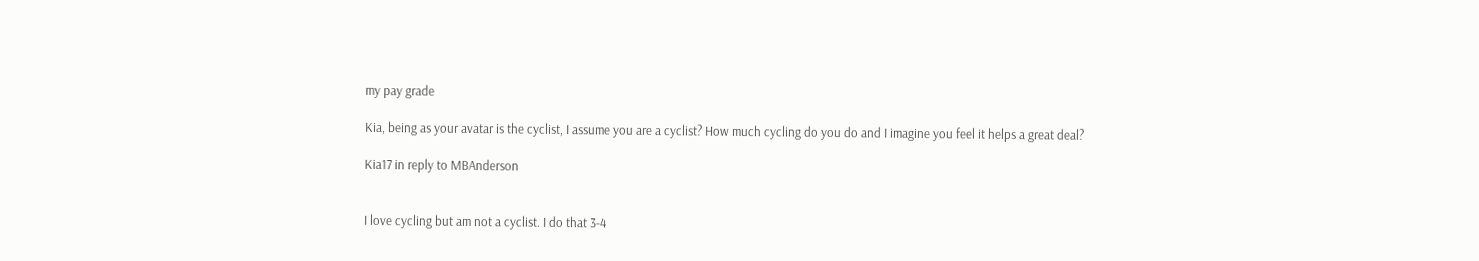my pay grade

Kia, being as your avatar is the cyclist, I assume you are a cyclist? How much cycling do you do and I imagine you feel it helps a great deal?

Kia17 in reply to MBAnderson


I love cycling but am not a cyclist. I do that 3-4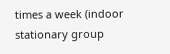times a week (indoor stationary group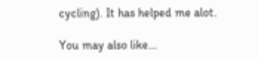cycling). It has helped me alot.

You may also like...